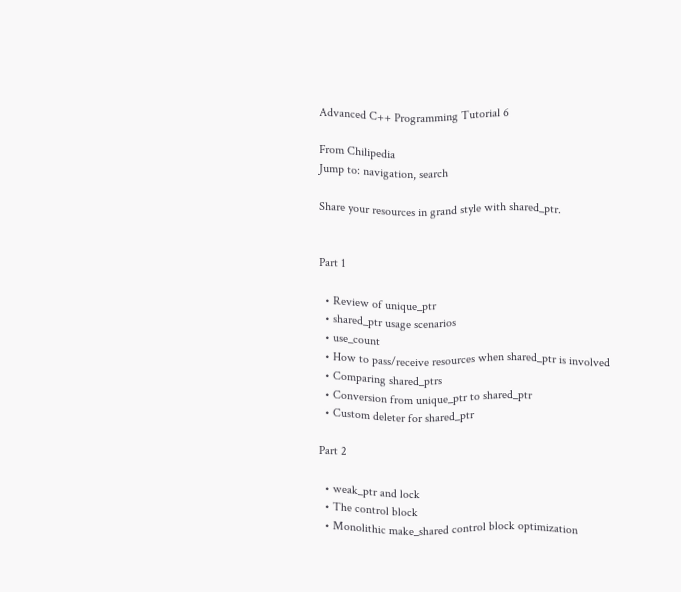Advanced C++ Programming Tutorial 6

From Chilipedia
Jump to: navigation, search

Share your resources in grand style with shared_ptr.


Part 1

  • Review of unique_ptr
  • shared_ptr usage scenarios
  • use_count
  • How to pass/receive resources when shared_ptr is involved
  • Comparing shared_ptrs
  • Conversion from unique_ptr to shared_ptr
  • Custom deleter for shared_ptr

Part 2

  • weak_ptr and lock
  • The control block
  • Monolithic make_shared control block optimization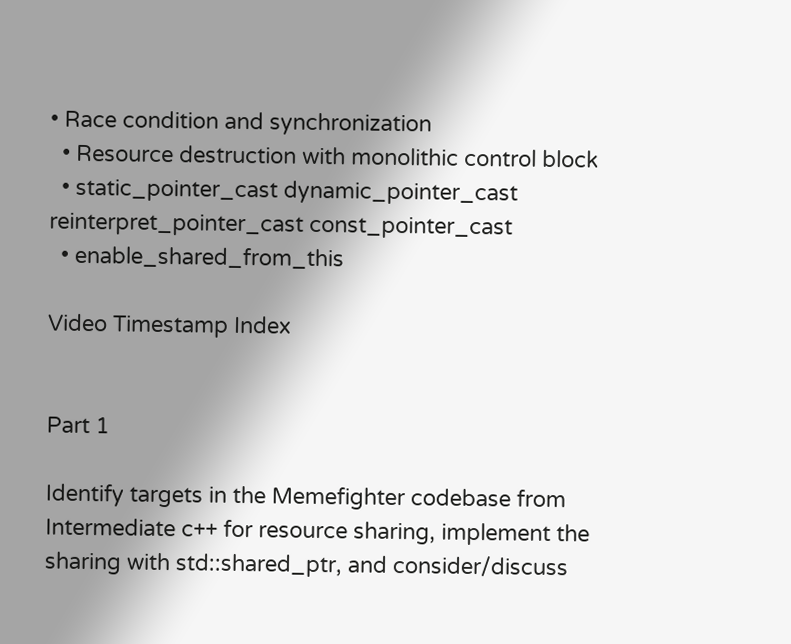• Race condition and synchronization
  • Resource destruction with monolithic control block
  • static_pointer_cast dynamic_pointer_cast reinterpret_pointer_cast const_pointer_cast
  • enable_shared_from_this

Video Timestamp Index


Part 1

Identify targets in the Memefighter codebase from Intermediate c++ for resource sharing, implement the sharing with std::shared_ptr, and consider/discuss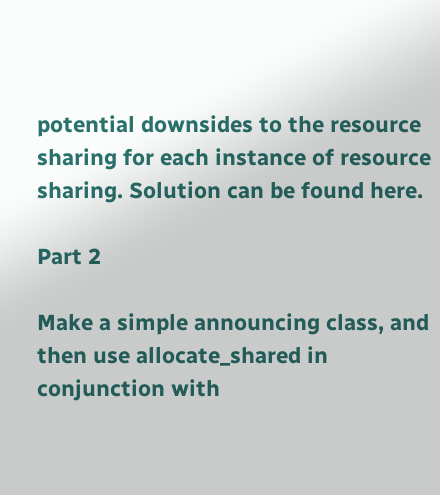potential downsides to the resource sharing for each instance of resource sharing. Solution can be found here.

Part 2

Make a simple announcing class, and then use allocate_shared in conjunction with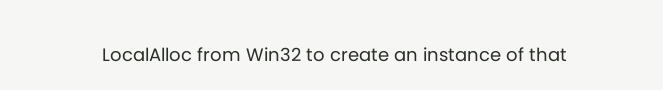LocalAlloc from Win32 to create an instance of that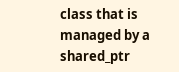class that is managed by a shared_ptr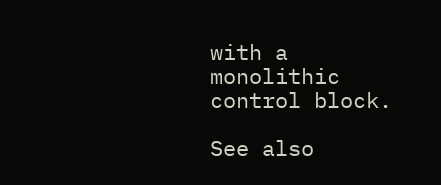with a monolithic control block.

See also